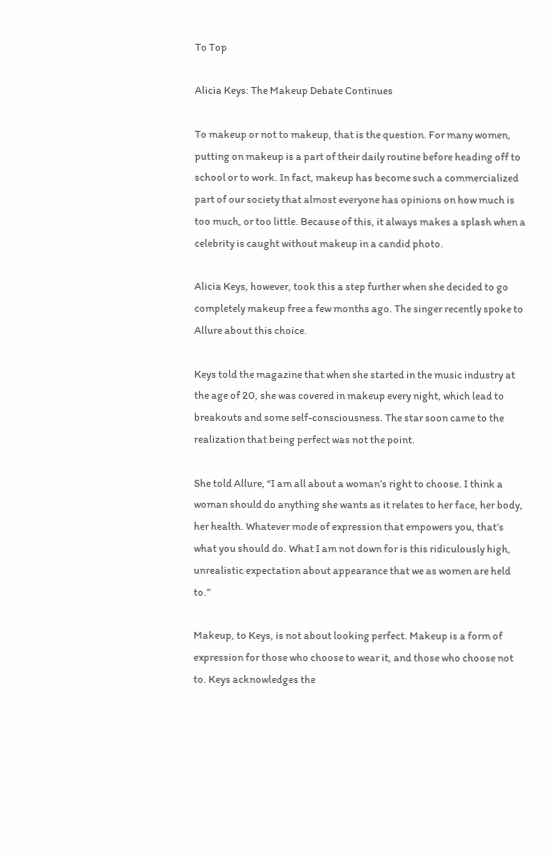To Top

Alicia Keys: The Makeup Debate Continues

To makeup or not to makeup, that is the question. For many women, putting on makeup is a part of their daily routine before heading off to school or to work. In fact, makeup has become such a commercialized part of our society that almost everyone has opinions on how much is too much, or too little. Because of this, it always makes a splash when a celebrity is caught without makeup in a candid photo.

Alicia Keys, however, took this a step further when she decided to go completely makeup free a few months ago. The singer recently spoke to Allure about this choice.

Keys told the magazine that when she started in the music industry at the age of 20, she was covered in makeup every night, which lead to breakouts and some self-consciousness. The star soon came to the realization that being perfect was not the point.

She told Allure, “I am all about a woman’s right to choose. I think a woman should do anything she wants as it relates to her face, her body, her health. Whatever mode of expression that empowers you, that’s what you should do. What I am not down for is this ridiculously high, unrealistic expectation about appearance that we as women are held to.”

Makeup, to Keys, is not about looking perfect. Makeup is a form of expression for those who choose to wear it, and those who choose not to. Keys acknowledges the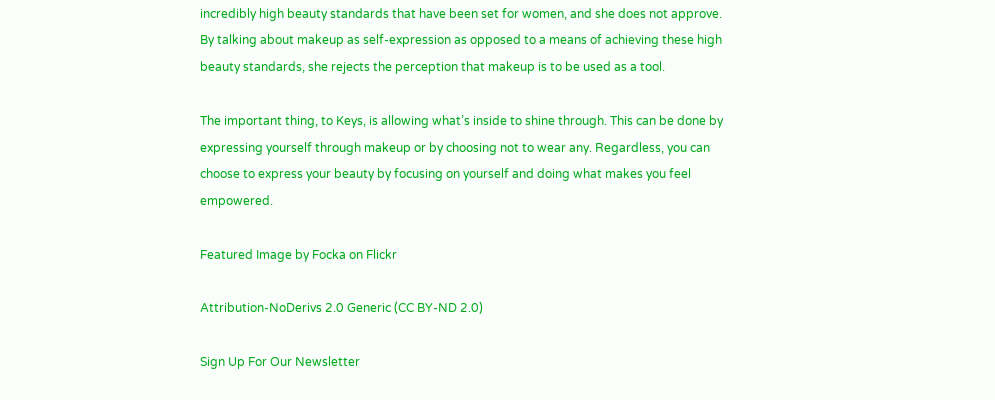incredibly high beauty standards that have been set for women, and she does not approve. By talking about makeup as self-expression as opposed to a means of achieving these high beauty standards, she rejects the perception that makeup is to be used as a tool.

The important thing, to Keys, is allowing what’s inside to shine through. This can be done by expressing yourself through makeup or by choosing not to wear any. Regardless, you can choose to express your beauty by focusing on yourself and doing what makes you feel empowered.

Featured Image by Focka on Flickr

Attribution-NoDerivs 2.0 Generic (CC BY-ND 2.0)

Sign Up For Our Newsletter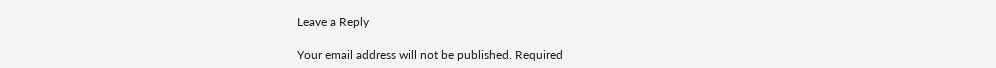Leave a Reply

Your email address will not be published. Required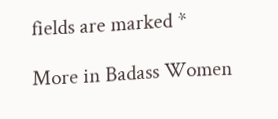fields are marked *

More in Badass Women